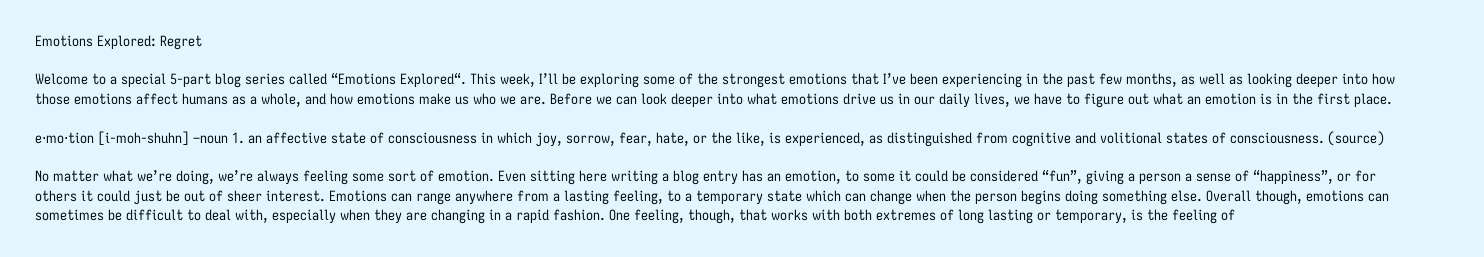Emotions Explored: Regret

Welcome to a special 5-part blog series called “Emotions Explored“. This week, I’ll be exploring some of the strongest emotions that I’ve been experiencing in the past few months, as well as looking deeper into how those emotions affect humans as a whole, and how emotions make us who we are. Before we can look deeper into what emotions drive us in our daily lives, we have to figure out what an emotion is in the first place.

e⋅mo⋅tion [i-moh-shuhn] –noun 1. an affective state of consciousness in which joy, sorrow, fear, hate, or the like, is experienced, as distinguished from cognitive and volitional states of consciousness. (source)

No matter what we’re doing, we’re always feeling some sort of emotion. Even sitting here writing a blog entry has an emotion, to some it could be considered “fun”, giving a person a sense of “happiness”, or for others it could just be out of sheer interest. Emotions can range anywhere from a lasting feeling, to a temporary state which can change when the person begins doing something else. Overall though, emotions can sometimes be difficult to deal with, especially when they are changing in a rapid fashion. One feeling, though, that works with both extremes of long lasting or temporary, is the feeling of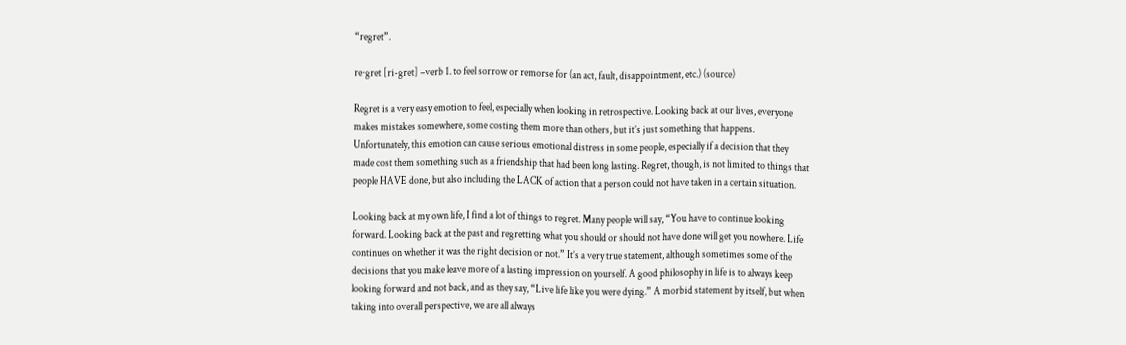“regret”.

re⋅gret [ri-gret] –verb 1. to feel sorrow or remorse for (an act, fault, disappointment, etc.) (source)

Regret is a very easy emotion to feel, especially when looking in retrospective. Looking back at our lives, everyone makes mistakes somewhere, some costing them more than others, but it’s just something that happens. Unfortunately, this emotion can cause serious emotional distress in some people, especially if a decision that they made cost them something such as a friendship that had been long lasting. Regret, though, is not limited to things that people HAVE done, but also including the LACK of action that a person could not have taken in a certain situation.

Looking back at my own life, I find a lot of things to regret. Many people will say, “You have to continue looking forward. Looking back at the past and regretting what you should or should not have done will get you nowhere. Life continues on whether it was the right decision or not.” It’s a very true statement, although sometimes some of the decisions that you make leave more of a lasting impression on yourself. A good philosophy in life is to always keep looking forward and not back, and as they say, “Live life like you were dying.” A morbid statement by itself, but when taking into overall perspective, we are all always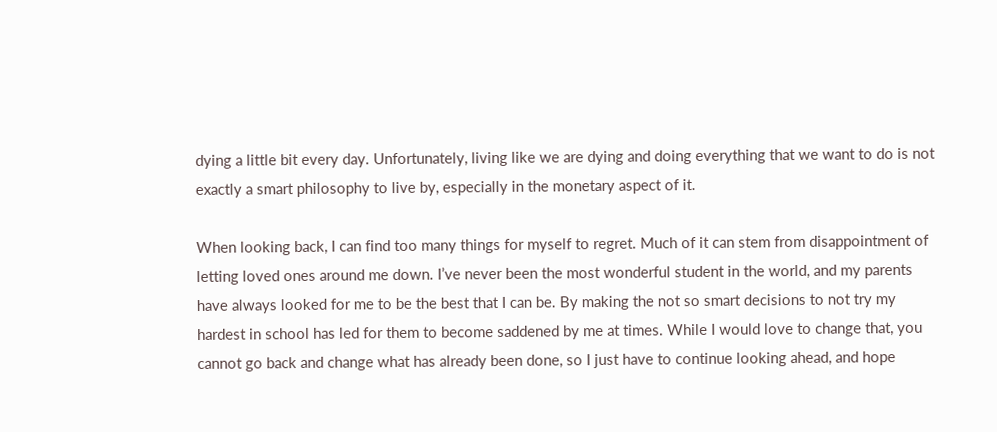dying a little bit every day. Unfortunately, living like we are dying and doing everything that we want to do is not exactly a smart philosophy to live by, especially in the monetary aspect of it.

When looking back, I can find too many things for myself to regret. Much of it can stem from disappointment of letting loved ones around me down. I’ve never been the most wonderful student in the world, and my parents have always looked for me to be the best that I can be. By making the not so smart decisions to not try my hardest in school has led for them to become saddened by me at times. While I would love to change that, you cannot go back and change what has already been done, so I just have to continue looking ahead, and hope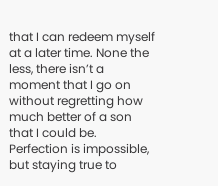that I can redeem myself at a later time. None the less, there isn’t a moment that I go on without regretting how much better of a son that I could be. Perfection is impossible, but staying true to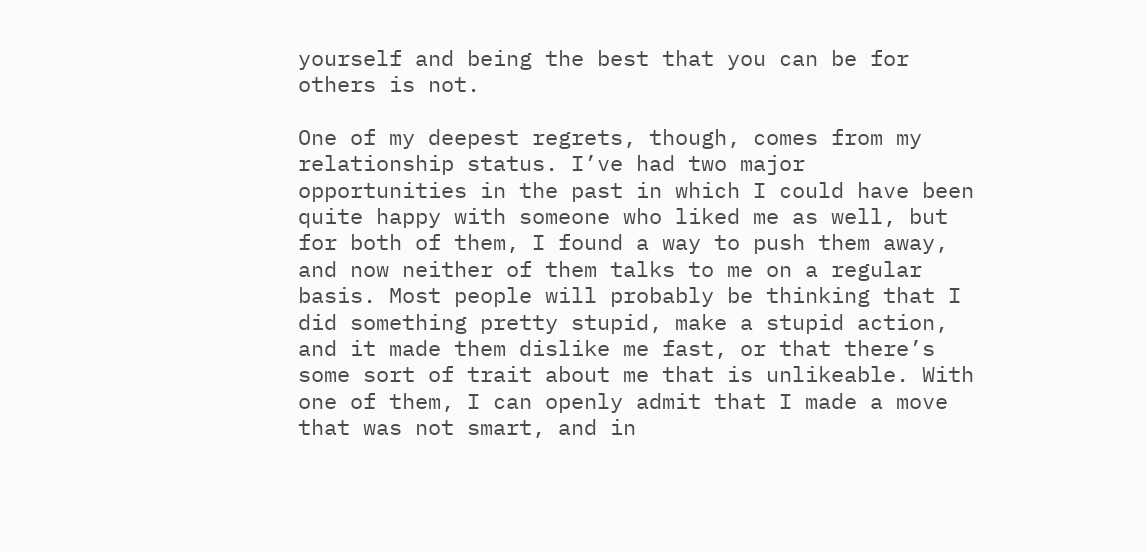yourself and being the best that you can be for others is not.

One of my deepest regrets, though, comes from my relationship status. I’ve had two major opportunities in the past in which I could have been quite happy with someone who liked me as well, but for both of them, I found a way to push them away, and now neither of them talks to me on a regular basis. Most people will probably be thinking that I did something pretty stupid, make a stupid action, and it made them dislike me fast, or that there’s some sort of trait about me that is unlikeable. With one of them, I can openly admit that I made a move that was not smart, and in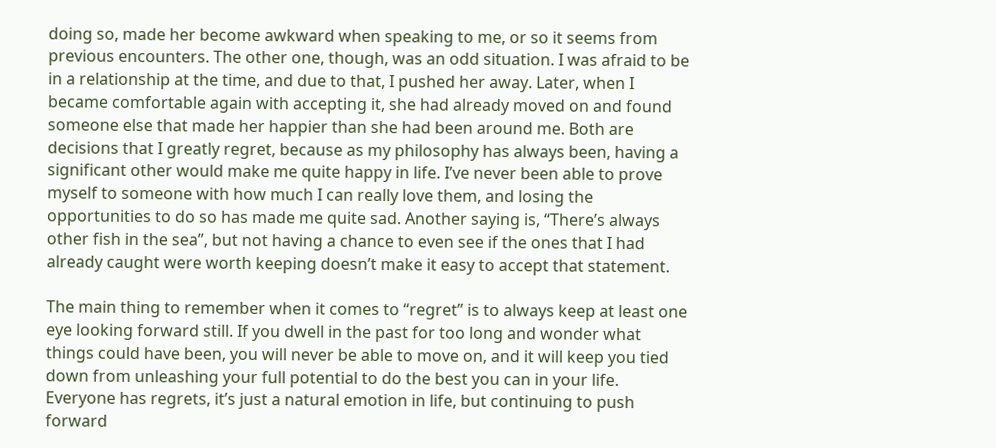doing so, made her become awkward when speaking to me, or so it seems from previous encounters. The other one, though, was an odd situation. I was afraid to be in a relationship at the time, and due to that, I pushed her away. Later, when I became comfortable again with accepting it, she had already moved on and found someone else that made her happier than she had been around me. Both are decisions that I greatly regret, because as my philosophy has always been, having a significant other would make me quite happy in life. I’ve never been able to prove myself to someone with how much I can really love them, and losing the opportunities to do so has made me quite sad. Another saying is, “There’s always other fish in the sea”, but not having a chance to even see if the ones that I had already caught were worth keeping doesn’t make it easy to accept that statement.

The main thing to remember when it comes to “regret” is to always keep at least one eye looking forward still. If you dwell in the past for too long and wonder what things could have been, you will never be able to move on, and it will keep you tied down from unleashing your full potential to do the best you can in your life. Everyone has regrets, it’s just a natural emotion in life, but continuing to push forward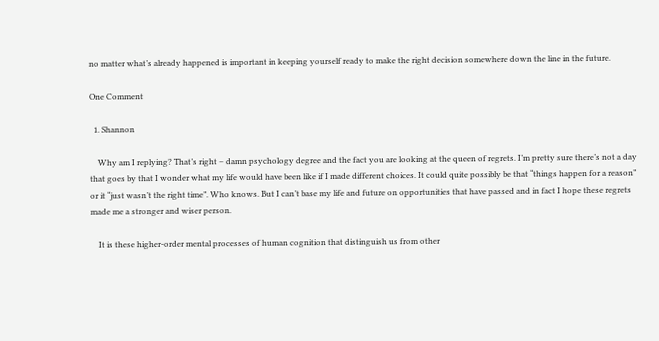no matter what’s already happened is important in keeping yourself ready to make the right decision somewhere down the line in the future.

One Comment

  1. Shannon

    Why am I replying? That’s right – damn psychology degree and the fact you are looking at the queen of regrets. I’m pretty sure there’s not a day that goes by that I wonder what my life would have been like if I made different choices. It could quite possibly be that “things happen for a reason” or it “just wasn’t the right time”. Who knows. But I can’t base my life and future on opportunities that have passed and in fact I hope these regrets made me a stronger and wiser person.

    It is these higher-order mental processes of human cognition that distinguish us from other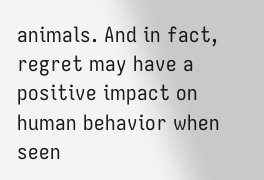animals. And in fact, regret may have a positive impact on human behavior when seen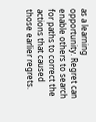as a learning opportunity. Regret can enable others to search for paths to correct the actions that caused those earlier regrets.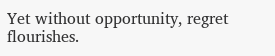Yet without opportunity, regret flourishes.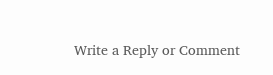Write a Reply or Comment